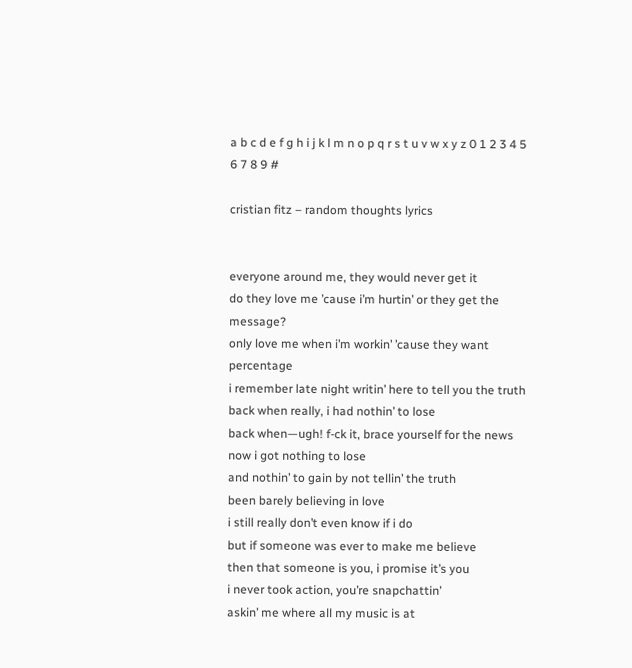a b c d e f g h i j k l m n o p q r s t u v w x y z 0 1 2 3 4 5 6 7 8 9 #

cristian fitz – random thoughts lyrics


everyone around me, they would never get it
do they love me ’cause i’m hurtin’ or they get the message?
only love me when i’m workin’ ’cause they want percentage
i remember late night writin’ here to tell you the truth
back when really, i had nothin’ to lose
back when—ugh! f-ck it, brace yourself for the news
now i got nothing to lose
and nothin’ to gain by not tellin’ the truth
been barely believing in love
i still really don’t even know if i do
but if someone was ever to make me believe
then that someone is you, i promise it’s you
i never took action, you’re snapchattin’
askin’ me where all my music is at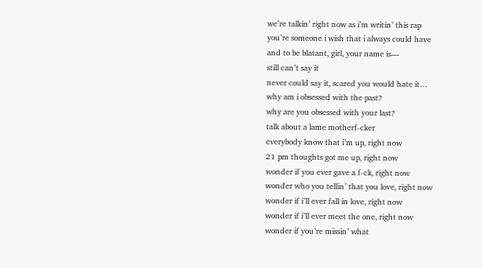we’re talkin’ right now as i’m writin’ this rap
you’re someone i wish that i always could have
and to be blatant, girl, your name is—
still can’t say it
never could say it, scared you would hate it…
why am i obsessed with the past?
why are you obsessed with your last?
talk about a lame motherf-cker
everybody know that i’m up, right now
21 pm thoughts got me up, right now
wonder if you ever gave a f-ck, right now
wonder who you tellin’ that you love, right now
wonder if i’ll ever fall in love, right now
wonder if i’ll ever meet the one, right now
wonder if you’re missin’ what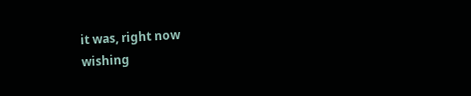it was, right now
wishing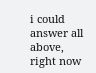i could answer all above, right now